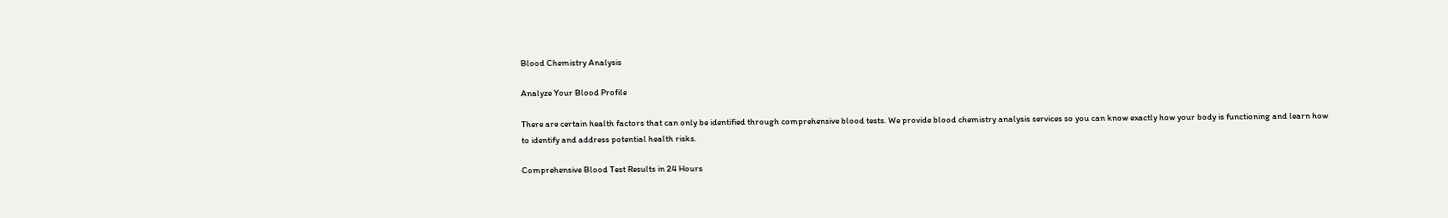Blood Chemistry Analysis

Analyze Your Blood Profile

There are certain health factors that can only be identified through comprehensive blood tests. We provide blood chemistry analysis services so you can know exactly how your body is functioning and learn how to identify and address potential health risks.

Comprehensive Blood Test Results in 24 Hours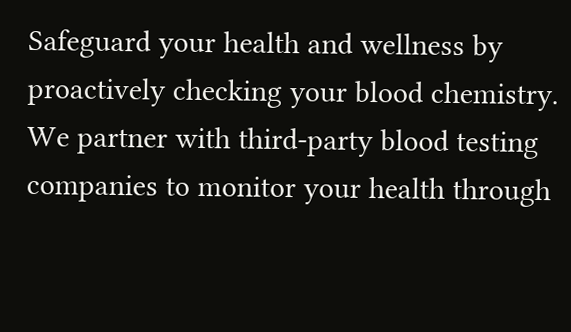Safeguard your health and wellness by proactively checking your blood chemistry. We partner with third-party blood testing companies to monitor your health through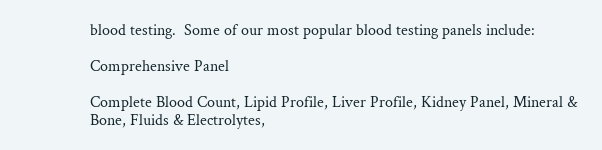blood testing.  Some of our most popular blood testing panels include:

Comprehensive Panel

Complete Blood Count, Lipid Profile, Liver Profile, Kidney Panel, Mineral & Bone, Fluids & Electrolytes,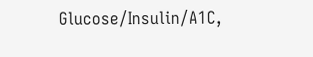Glucose/Insulin/A1C,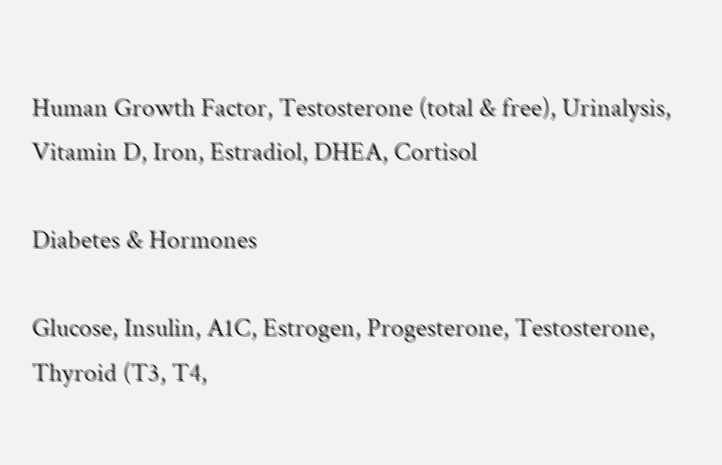Human Growth Factor, Testosterone (total & free), Urinalysis, Vitamin D, Iron, Estradiol, DHEA, Cortisol

Diabetes & Hormones

Glucose, Insulin, A1C, Estrogen, Progesterone, Testosterone, Thyroid (T3, T4,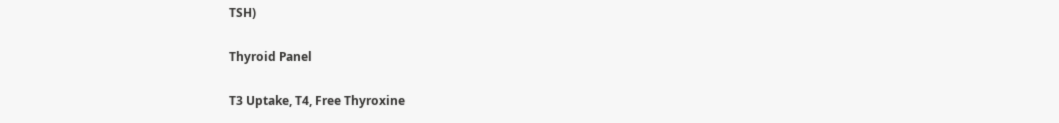TSH)

Thyroid Panel

T3 Uptake, T4, Free Thyroxine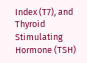Index (T7), and Thyroid Stimulating Hormone (TSH)